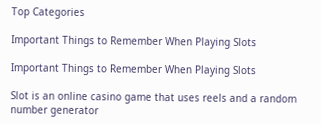Top Categories

Important Things to Remember When Playing Slots

Important Things to Remember When Playing Slots

Slot is an online casino game that uses reels and a random number generator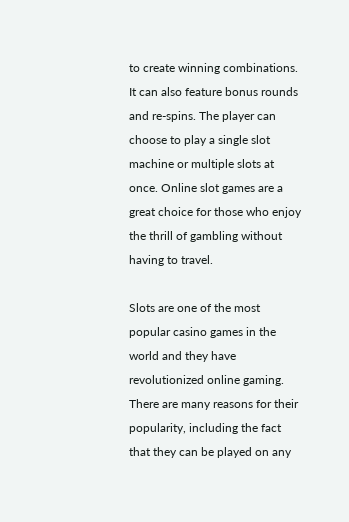to create winning combinations. It can also feature bonus rounds and re-spins. The player can choose to play a single slot machine or multiple slots at once. Online slot games are a great choice for those who enjoy the thrill of gambling without having to travel.

Slots are one of the most popular casino games in the world and they have revolutionized online gaming. There are many reasons for their popularity, including the fact that they can be played on any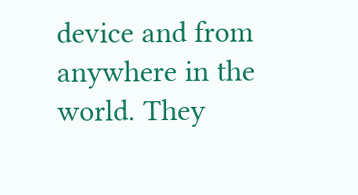device and from anywhere in the world. They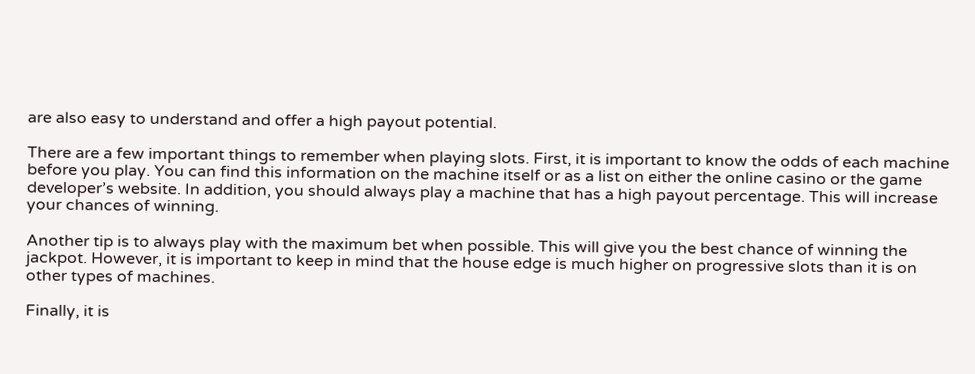are also easy to understand and offer a high payout potential.

There are a few important things to remember when playing slots. First, it is important to know the odds of each machine before you play. You can find this information on the machine itself or as a list on either the online casino or the game developer’s website. In addition, you should always play a machine that has a high payout percentage. This will increase your chances of winning.

Another tip is to always play with the maximum bet when possible. This will give you the best chance of winning the jackpot. However, it is important to keep in mind that the house edge is much higher on progressive slots than it is on other types of machines.

Finally, it is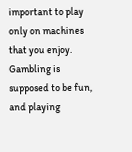important to play only on machines that you enjoy. Gambling is supposed to be fun, and playing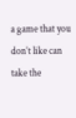a game that you don’t like can take the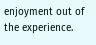enjoyment out of the experience.